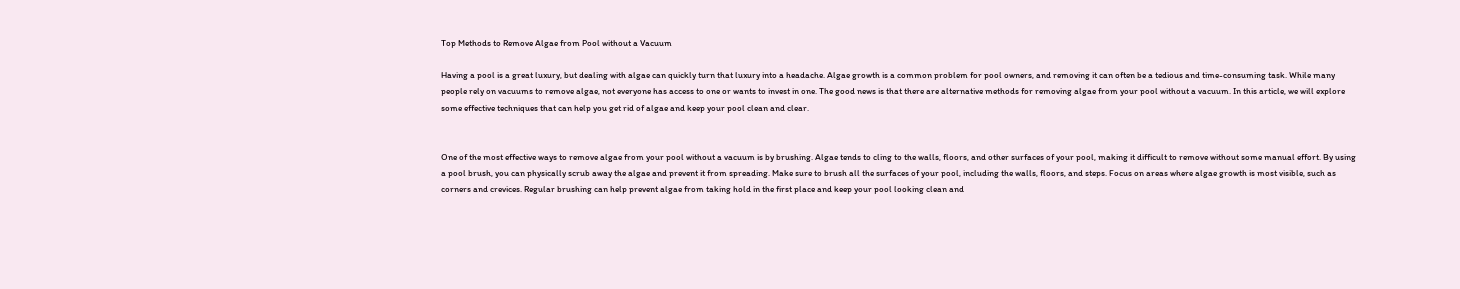Top Methods to Remove Algae from Pool without a Vacuum

Having a pool is a great luxury, but dealing with algae can quickly turn that luxury into a headache. Algae growth is a common problem for pool owners, and removing it can often be a tedious and time-consuming task. While many people rely on vacuums to remove algae, not everyone has access to one or wants to invest in one. The good news is that there are alternative methods for removing algae from your pool without a vacuum. In this article, we will explore some effective techniques that can help you get rid of algae and keep your pool clean and clear.


One of the most effective ways to remove algae from your pool without a vacuum is by brushing. Algae tends to cling to the walls, floors, and other surfaces of your pool, making it difficult to remove without some manual effort. By using a pool brush, you can physically scrub away the algae and prevent it from spreading. Make sure to brush all the surfaces of your pool, including the walls, floors, and steps. Focus on areas where algae growth is most visible, such as corners and crevices. Regular brushing can help prevent algae from taking hold in the first place and keep your pool looking clean and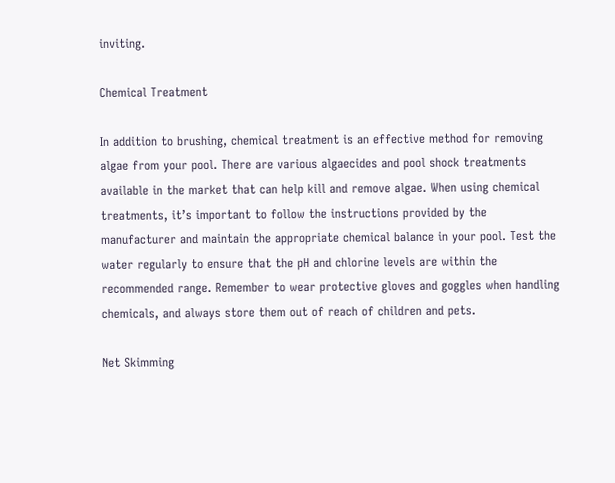inviting.

Chemical Treatment

In addition to brushing, chemical treatment is an effective method for removing algae from your pool. There are various algaecides and pool shock treatments available in the market that can help kill and remove algae. When using chemical treatments, it’s important to follow the instructions provided by the manufacturer and maintain the appropriate chemical balance in your pool. Test the water regularly to ensure that the pH and chlorine levels are within the recommended range. Remember to wear protective gloves and goggles when handling chemicals, and always store them out of reach of children and pets.

Net Skimming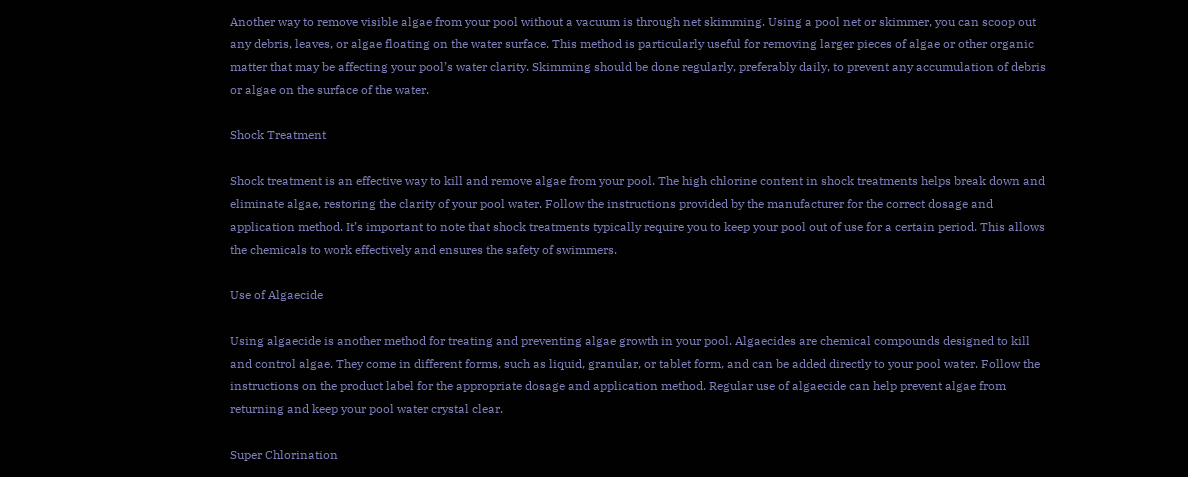Another way to remove visible algae from your pool without a vacuum is through net skimming. Using a pool net or skimmer, you can scoop out any debris, leaves, or algae floating on the water surface. This method is particularly useful for removing larger pieces of algae or other organic matter that may be affecting your pool’s water clarity. Skimming should be done regularly, preferably daily, to prevent any accumulation of debris or algae on the surface of the water.

Shock Treatment

Shock treatment is an effective way to kill and remove algae from your pool. The high chlorine content in shock treatments helps break down and eliminate algae, restoring the clarity of your pool water. Follow the instructions provided by the manufacturer for the correct dosage and application method. It’s important to note that shock treatments typically require you to keep your pool out of use for a certain period. This allows the chemicals to work effectively and ensures the safety of swimmers.

Use of Algaecide

Using algaecide is another method for treating and preventing algae growth in your pool. Algaecides are chemical compounds designed to kill and control algae. They come in different forms, such as liquid, granular, or tablet form, and can be added directly to your pool water. Follow the instructions on the product label for the appropriate dosage and application method. Regular use of algaecide can help prevent algae from returning and keep your pool water crystal clear.

Super Chlorination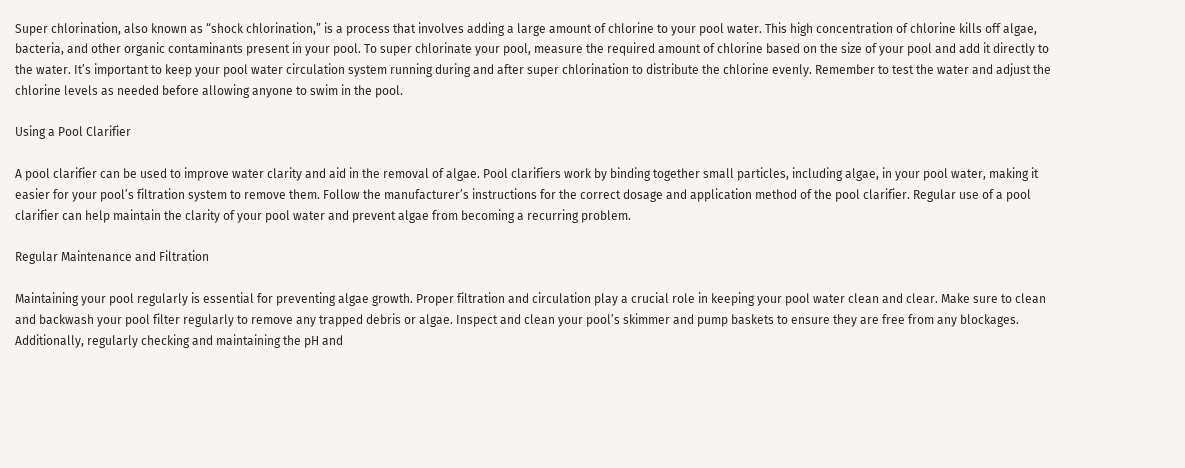Super chlorination, also known as “shock chlorination,” is a process that involves adding a large amount of chlorine to your pool water. This high concentration of chlorine kills off algae, bacteria, and other organic contaminants present in your pool. To super chlorinate your pool, measure the required amount of chlorine based on the size of your pool and add it directly to the water. It’s important to keep your pool water circulation system running during and after super chlorination to distribute the chlorine evenly. Remember to test the water and adjust the chlorine levels as needed before allowing anyone to swim in the pool.

Using a Pool Clarifier

A pool clarifier can be used to improve water clarity and aid in the removal of algae. Pool clarifiers work by binding together small particles, including algae, in your pool water, making it easier for your pool’s filtration system to remove them. Follow the manufacturer’s instructions for the correct dosage and application method of the pool clarifier. Regular use of a pool clarifier can help maintain the clarity of your pool water and prevent algae from becoming a recurring problem.

Regular Maintenance and Filtration

Maintaining your pool regularly is essential for preventing algae growth. Proper filtration and circulation play a crucial role in keeping your pool water clean and clear. Make sure to clean and backwash your pool filter regularly to remove any trapped debris or algae. Inspect and clean your pool’s skimmer and pump baskets to ensure they are free from any blockages. Additionally, regularly checking and maintaining the pH and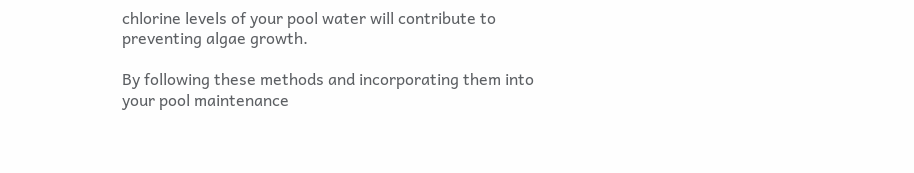chlorine levels of your pool water will contribute to preventing algae growth.

By following these methods and incorporating them into your pool maintenance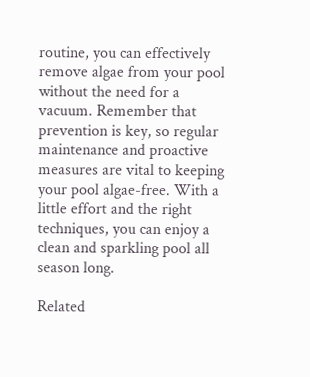routine, you can effectively remove algae from your pool without the need for a vacuum. Remember that prevention is key, so regular maintenance and proactive measures are vital to keeping your pool algae-free. With a little effort and the right techniques, you can enjoy a clean and sparkling pool all season long.

Related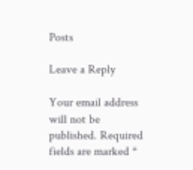Posts

Leave a Reply

Your email address will not be published. Required fields are marked *